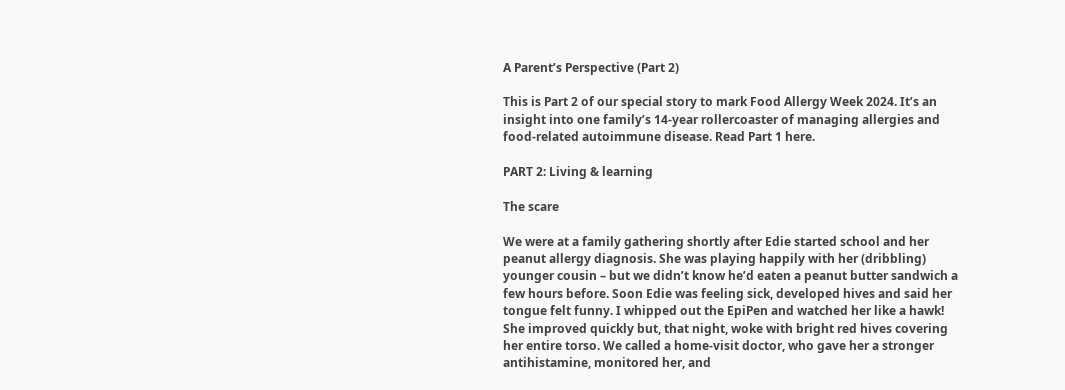A Parent’s Perspective (Part 2)

This is Part 2 of our special story to mark Food Allergy Week 2024. It’s an insight into one family’s 14-year rollercoaster of managing allergies and food-related autoimmune disease. Read Part 1 here.

PART 2: Living & learning

The scare

We were at a family gathering shortly after Edie started school and her peanut allergy diagnosis. She was playing happily with her (dribbling) younger cousin – but we didn’t know he’d eaten a peanut butter sandwich a few hours before. Soon Edie was feeling sick, developed hives and said her tongue felt funny. I whipped out the EpiPen and watched her like a hawk! She improved quickly but, that night, woke with bright red hives covering her entire torso. We called a home-visit doctor, who gave her a stronger antihistamine, monitored her, and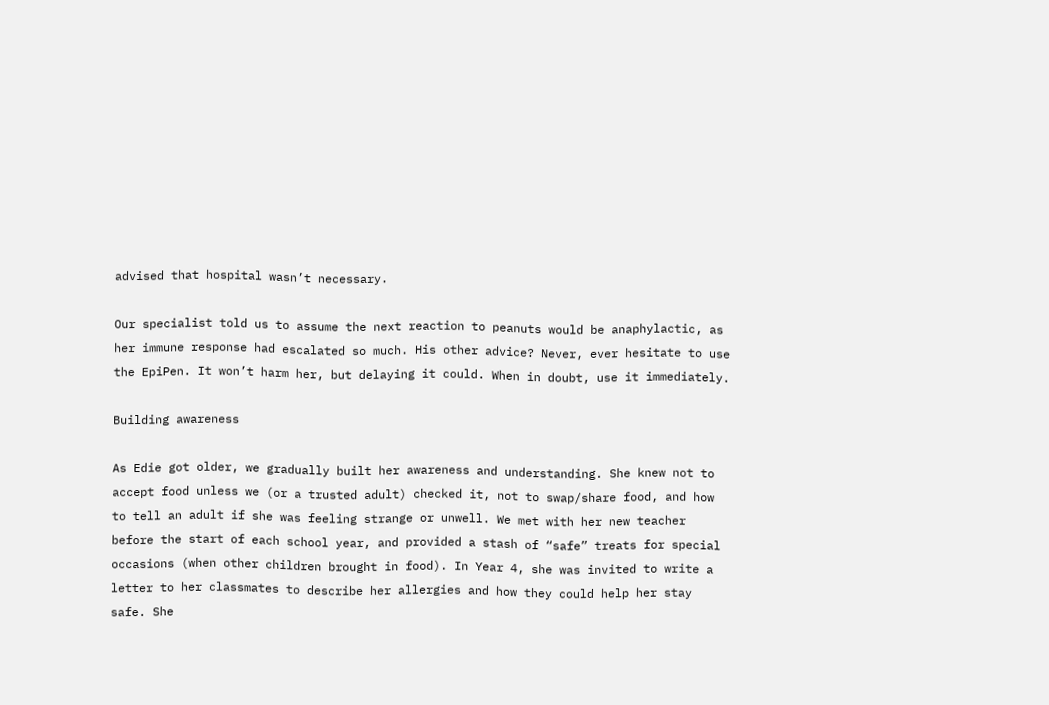advised that hospital wasn’t necessary.

Our specialist told us to assume the next reaction to peanuts would be anaphylactic, as her immune response had escalated so much. His other advice? Never, ever hesitate to use the EpiPen. It won’t harm her, but delaying it could. When in doubt, use it immediately.

Building awareness

As Edie got older, we gradually built her awareness and understanding. She knew not to accept food unless we (or a trusted adult) checked it, not to swap/share food, and how to tell an adult if she was feeling strange or unwell. We met with her new teacher before the start of each school year, and provided a stash of “safe” treats for special occasions (when other children brought in food). In Year 4, she was invited to write a letter to her classmates to describe her allergies and how they could help her stay safe. She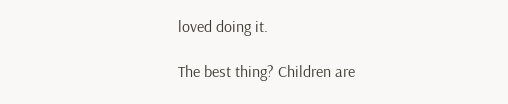loved doing it.

The best thing? Children are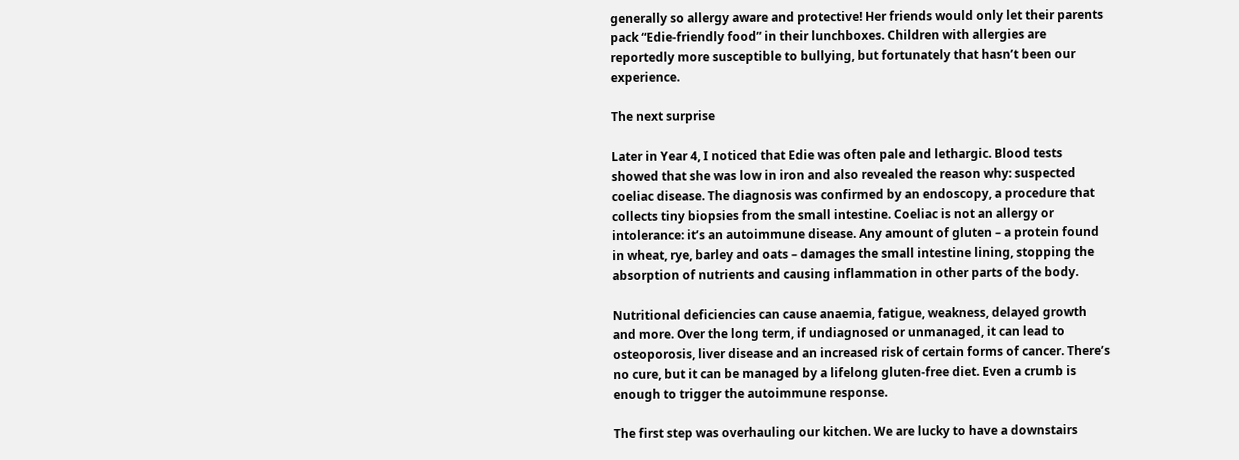generally so allergy aware and protective! Her friends would only let their parents pack “Edie-friendly food” in their lunchboxes. Children with allergies are reportedly more susceptible to bullying, but fortunately that hasn’t been our experience.

The next surprise

Later in Year 4, I noticed that Edie was often pale and lethargic. Blood tests showed that she was low in iron and also revealed the reason why: suspected coeliac disease. The diagnosis was confirmed by an endoscopy, a procedure that collects tiny biopsies from the small intestine. Coeliac is not an allergy or intolerance: it’s an autoimmune disease. Any amount of gluten – a protein found in wheat, rye, barley and oats – damages the small intestine lining, stopping the absorption of nutrients and causing inflammation in other parts of the body.

Nutritional deficiencies can cause anaemia, fatigue, weakness, delayed growth and more. Over the long term, if undiagnosed or unmanaged, it can lead to osteoporosis, liver disease and an increased risk of certain forms of cancer. There’s no cure, but it can be managed by a lifelong gluten-free diet. Even a crumb is enough to trigger the autoimmune response.

The first step was overhauling our kitchen. We are lucky to have a downstairs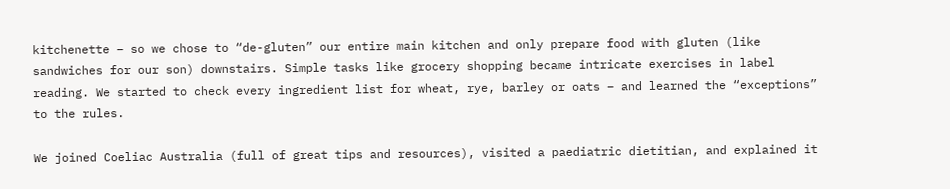kitchenette – so we chose to “de-gluten” our entire main kitchen and only prepare food with gluten (like sandwiches for our son) downstairs. Simple tasks like grocery shopping became intricate exercises in label reading. We started to check every ingredient list for wheat, rye, barley or oats – and learned the “exceptions” to the rules.

We joined Coeliac Australia (full of great tips and resources), visited a paediatric dietitian, and explained it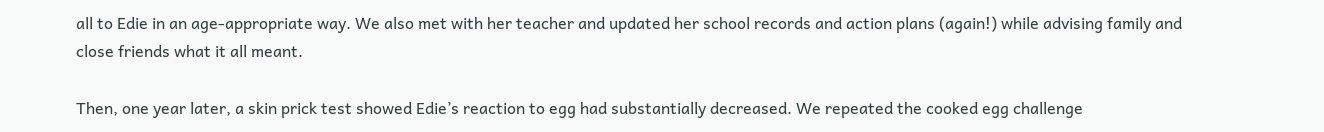all to Edie in an age-appropriate way. We also met with her teacher and updated her school records and action plans (again!) while advising family and close friends what it all meant.

Then, one year later, a skin prick test showed Edie’s reaction to egg had substantially decreased. We repeated the cooked egg challenge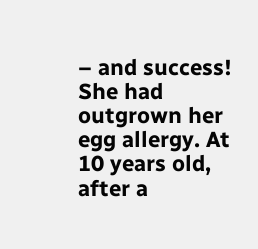– and success! She had outgrown her egg allergy. At 10 years old, after a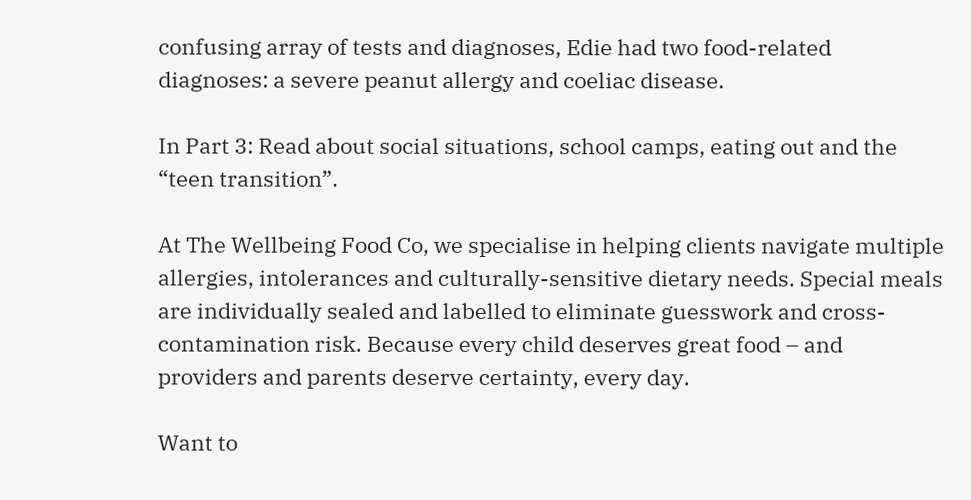confusing array of tests and diagnoses, Edie had two food-related diagnoses: a severe peanut allergy and coeliac disease.

In Part 3: Read about social situations, school camps, eating out and the “teen transition”.

At The Wellbeing Food Co, we specialise in helping clients navigate multiple allergies, intolerances and culturally-sensitive dietary needs. Special meals are individually sealed and labelled to eliminate guesswork and cross-contamination risk. Because every child deserves great food – and providers and parents deserve certainty, every day.

Want to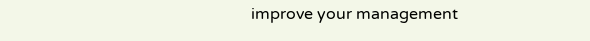improve your management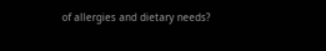of allergies and dietary needs?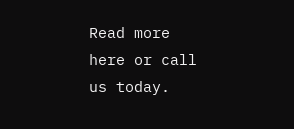Read more here or call us today.